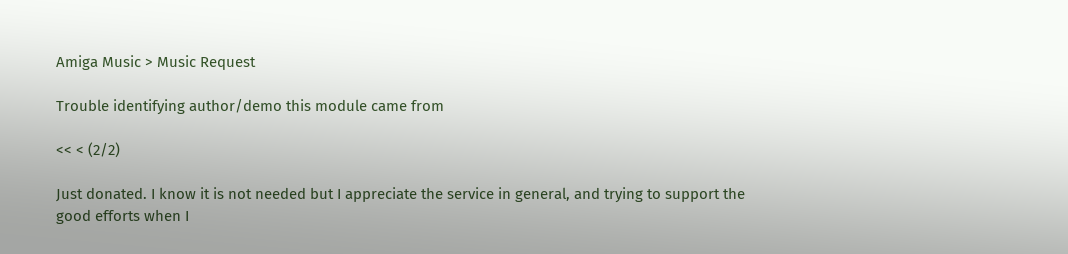Amiga Music > Music Request

Trouble identifying author/demo this module came from

<< < (2/2)

Just donated. I know it is not needed but I appreciate the service in general, and trying to support the good efforts when I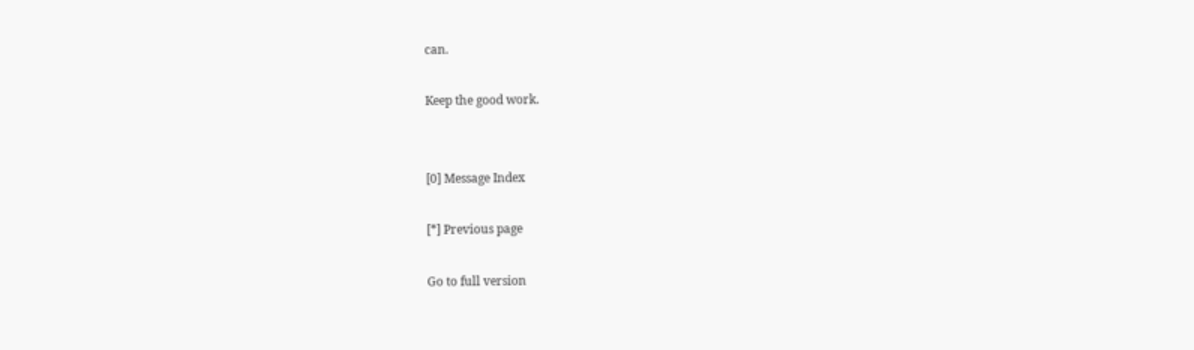can.

Keep the good work.


[0] Message Index

[*] Previous page

Go to full version